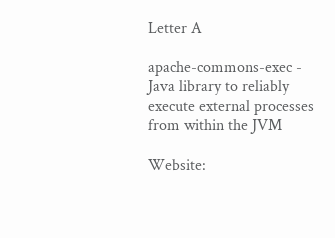Letter A

apache-commons-exec - Java library to reliably execute external processes from within the JVM

Website: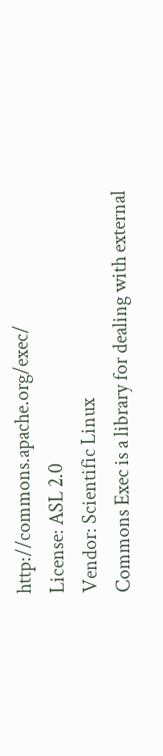http://commons.apache.org/exec/
License: ASL 2.0
Vendor: Scientific Linux
Commons Exec is a library for dealing with external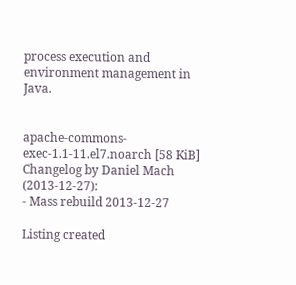process execution and
environment management in Java.


apache-commons-exec-1.1-11.el7.noarch [58 KiB] Changelog by Daniel Mach (2013-12-27):
- Mass rebuild 2013-12-27

Listing created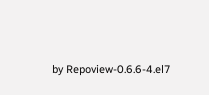by Repoview-0.6.6-4.el7